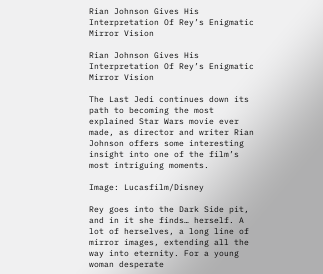Rian Johnson Gives His Interpretation Of Rey’s Enigmatic Mirror Vision

Rian Johnson Gives His Interpretation Of Rey’s Enigmatic Mirror Vision

The Last Jedi continues down its path to becoming the most explained Star Wars movie ever made, as director and writer Rian Johnson offers some interesting insight into one of the film’s most intriguing moments.

Image: Lucasfilm/Disney

Rey goes into the Dark Side pit, and in it she finds… herself. A lot of herselves, a long line of mirror images, extending all the way into eternity. For a young woman desperate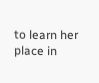to learn her place in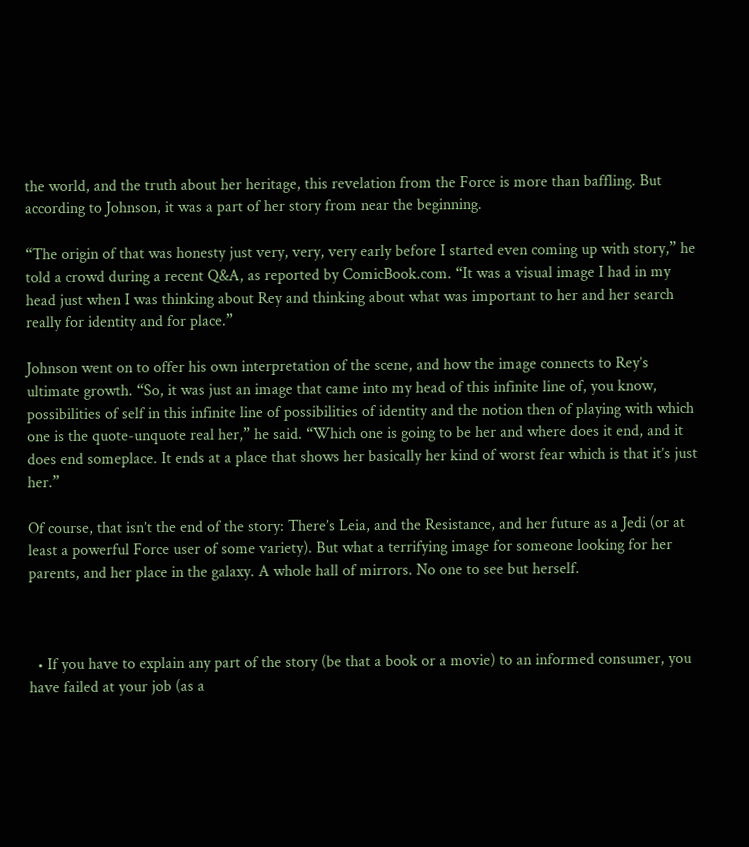the world, and the truth about her heritage, this revelation from the Force is more than baffling. But according to Johnson, it was a part of her story from near the beginning.

“The origin of that was honesty just very, very, very early before I started even coming up with story,” he told a crowd during a recent Q&A, as reported by ComicBook.com. “It was a visual image I had in my head just when I was thinking about Rey and thinking about what was important to her and her search really for identity and for place.”

Johnson went on to offer his own interpretation of the scene, and how the image connects to Rey’s ultimate growth. “So, it was just an image that came into my head of this infinite line of, you know, possibilities of self in this infinite line of possibilities of identity and the notion then of playing with which one is the quote-unquote real her,” he said. “Which one is going to be her and where does it end, and it does end someplace. It ends at a place that shows her basically her kind of worst fear which is that it’s just her.”

Of course, that isn’t the end of the story: There’s Leia, and the Resistance, and her future as a Jedi (or at least a powerful Force user of some variety). But what a terrifying image for someone looking for her parents, and her place in the galaxy. A whole hall of mirrors. No one to see but herself.



  • If you have to explain any part of the story (be that a book or a movie) to an informed consumer, you have failed at your job (as a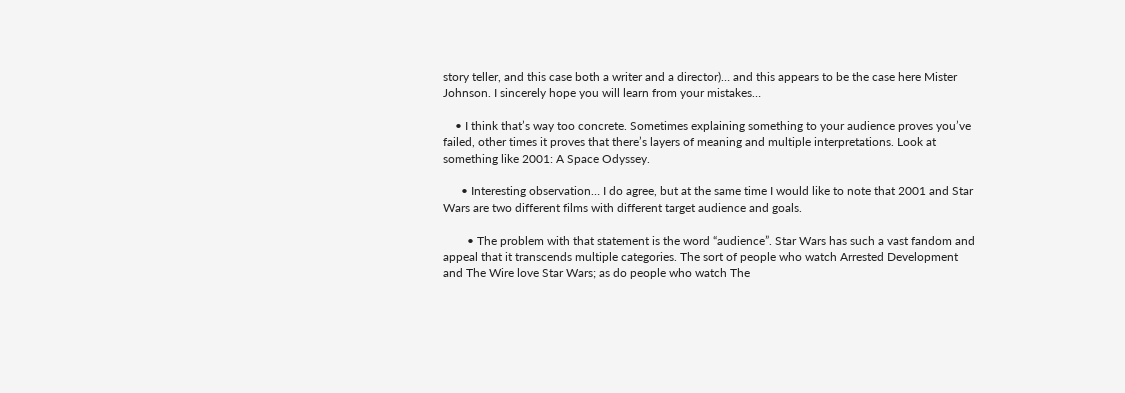story teller, and this case both a writer and a director)… and this appears to be the case here Mister Johnson. I sincerely hope you will learn from your mistakes…

    • I think that’s way too concrete. Sometimes explaining something to your audience proves you’ve failed, other times it proves that there’s layers of meaning and multiple interpretations. Look at something like 2001: A Space Odyssey.

      • Interesting observation… I do agree, but at the same time I would like to note that 2001 and Star Wars are two different films with different target audience and goals.

        • The problem with that statement is the word “audience”. Star Wars has such a vast fandom and appeal that it transcends multiple categories. The sort of people who watch Arrested Development and The Wire love Star Wars; as do people who watch The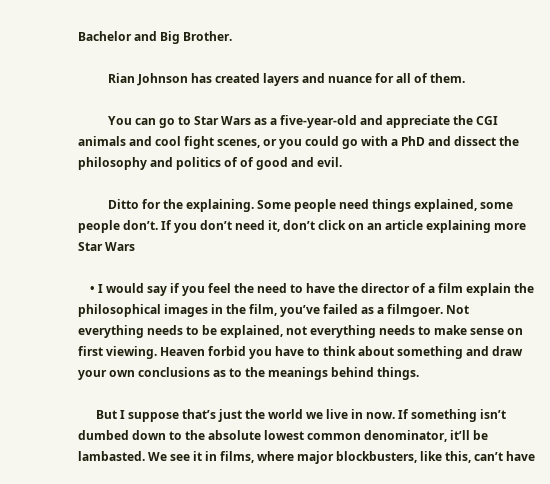Bachelor and Big Brother.

          Rian Johnson has created layers and nuance for all of them.

          You can go to Star Wars as a five-year-old and appreciate the CGI animals and cool fight scenes, or you could go with a PhD and dissect the philosophy and politics of of good and evil.

          Ditto for the explaining. Some people need things explained, some people don’t. If you don’t need it, don’t click on an article explaining more Star Wars

    • I would say if you feel the need to have the director of a film explain the philosophical images in the film, you’ve failed as a filmgoer. Not everything needs to be explained, not everything needs to make sense on first viewing. Heaven forbid you have to think about something and draw your own conclusions as to the meanings behind things.

      But I suppose that’s just the world we live in now. If something isn’t dumbed down to the absolute lowest common denominator, it’ll be lambasted. We see it in films, where major blockbusters, like this, can’t have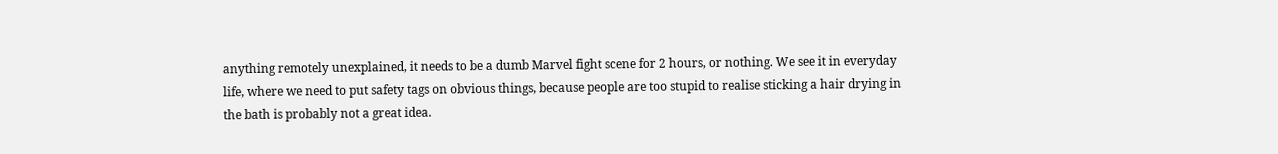anything remotely unexplained, it needs to be a dumb Marvel fight scene for 2 hours, or nothing. We see it in everyday life, where we need to put safety tags on obvious things, because people are too stupid to realise sticking a hair drying in the bath is probably not a great idea.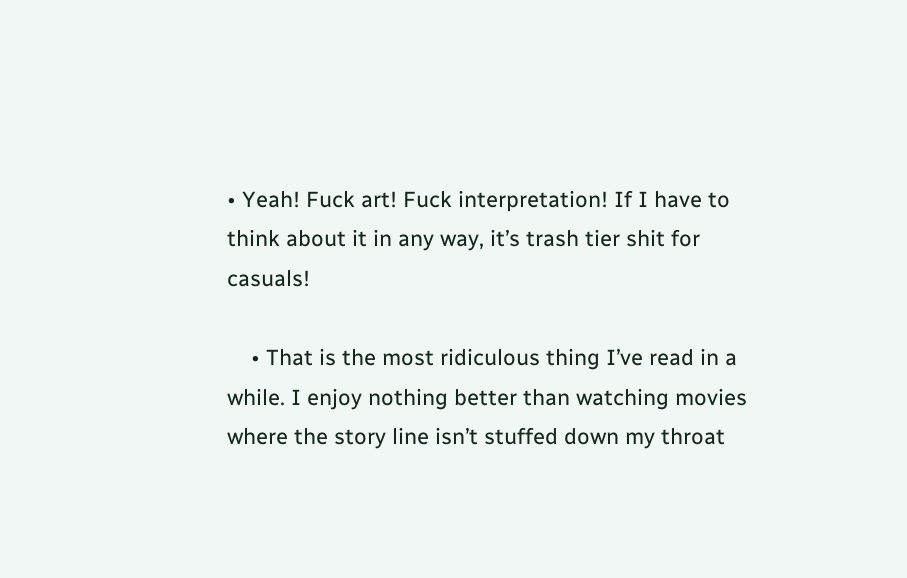• Yeah! Fuck art! Fuck interpretation! If I have to think about it in any way, it’s trash tier shit for casuals!

    • That is the most ridiculous thing I’ve read in a while. I enjoy nothing better than watching movies where the story line isn’t stuffed down my throat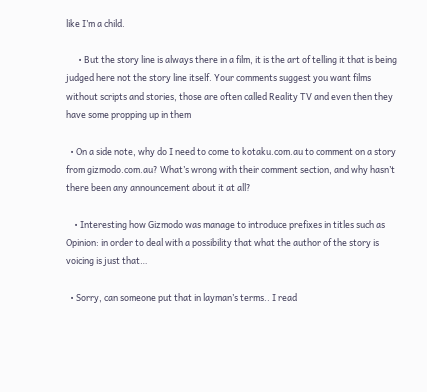like I’m a child.

      • But the story line is always there in a film, it is the art of telling it that is being judged here not the story line itself. Your comments suggest you want films without scripts and stories, those are often called Reality TV and even then they have some propping up in them

  • On a side note, why do I need to come to kotaku.com.au to comment on a story from gizmodo.com.au? What’s wrong with their comment section, and why hasn’t there been any announcement about it at all?

    • Interesting how Gizmodo was manage to introduce prefixes in titles such as Opinion: in order to deal with a possibility that what the author of the story is voicing is just that…

  • Sorry, can someone put that in layman’s terms.. I read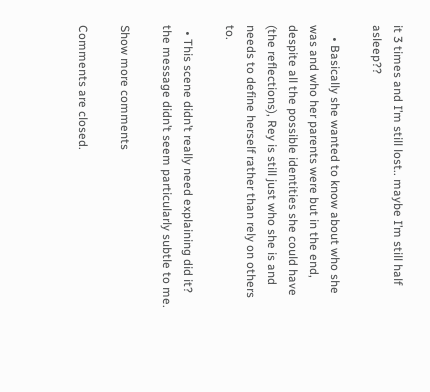it 3 times and I’m still lost.. maybe I’m still half asleep??

    • Basically she wanted to know about who she was and who her parents were but in the end, despite all the possible identities she could have (the reflections), Rey is still just who she is and needs to define herself rather than rely on others to.

  • This scene didn’t really need explaining did it? the message didn’t seem particularly subtle to me.

Show more comments

Comments are closed.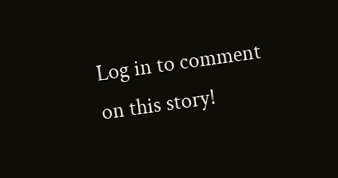Log in to comment on this story!